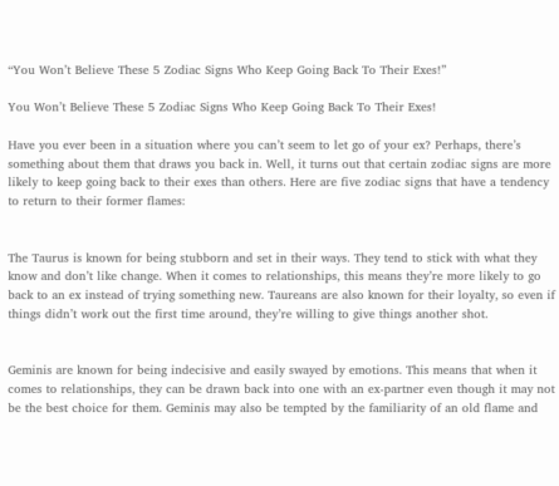“You Won’t Believe These 5 Zodiac Signs Who Keep Going Back To Their Exes!”

You Won’t Believe These 5 Zodiac Signs Who Keep Going Back To Their Exes!

Have you ever been in a situation where you can’t seem to let go of your ex? Perhaps, there’s something about them that draws you back in. Well, it turns out that certain zodiac signs are more likely to keep going back to their exes than others. Here are five zodiac signs that have a tendency to return to their former flames:


The Taurus is known for being stubborn and set in their ways. They tend to stick with what they know and don’t like change. When it comes to relationships, this means they’re more likely to go back to an ex instead of trying something new. Taureans are also known for their loyalty, so even if things didn’t work out the first time around, they’re willing to give things another shot.


Geminis are known for being indecisive and easily swayed by emotions. This means that when it comes to relationships, they can be drawn back into one with an ex-partner even though it may not be the best choice for them. Geminis may also be tempted by the familiarity of an old flame and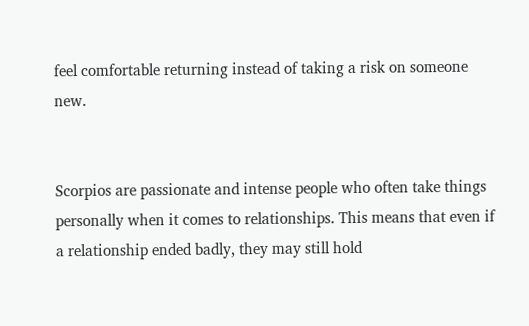feel comfortable returning instead of taking a risk on someone new.


Scorpios are passionate and intense people who often take things personally when it comes to relationships. This means that even if a relationship ended badly, they may still hold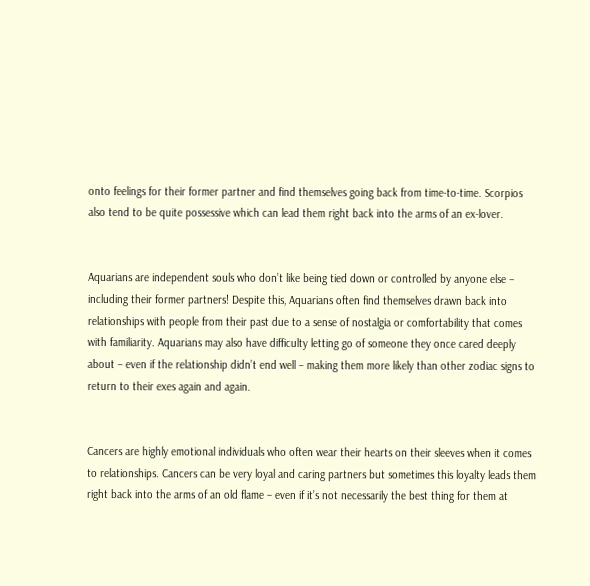onto feelings for their former partner and find themselves going back from time-to-time. Scorpios also tend to be quite possessive which can lead them right back into the arms of an ex-lover.


Aquarians are independent souls who don’t like being tied down or controlled by anyone else – including their former partners! Despite this, Aquarians often find themselves drawn back into relationships with people from their past due to a sense of nostalgia or comfortability that comes with familiarity. Aquarians may also have difficulty letting go of someone they once cared deeply about – even if the relationship didn’t end well – making them more likely than other zodiac signs to return to their exes again and again.


Cancers are highly emotional individuals who often wear their hearts on their sleeves when it comes to relationships. Cancers can be very loyal and caring partners but sometimes this loyalty leads them right back into the arms of an old flame – even if it’s not necessarily the best thing for them at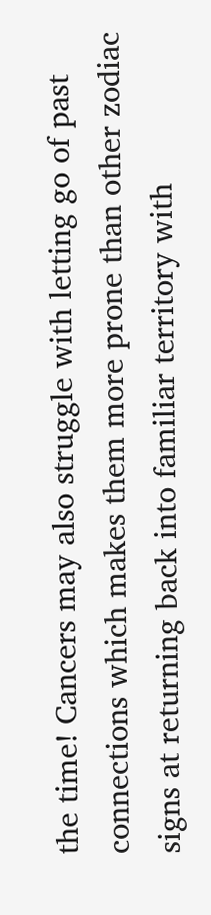the time! Cancers may also struggle with letting go of past connections which makes them more prone than other zodiac signs at returning back into familiar territory with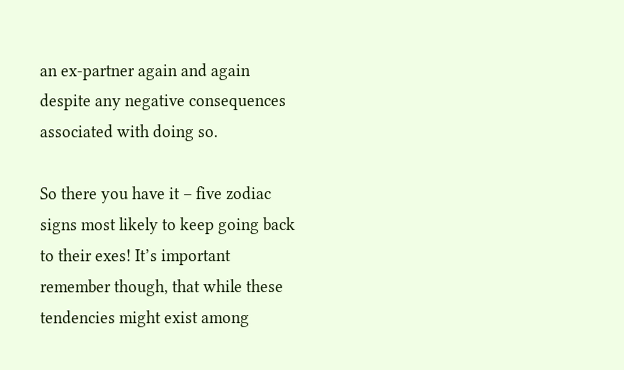an ex-partner again and again despite any negative consequences associated with doing so.

So there you have it – five zodiac signs most likely to keep going back to their exes! It’s important remember though, that while these tendencies might exist among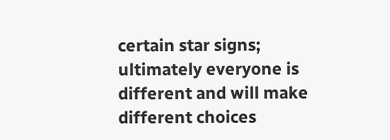certain star signs; ultimately everyone is different and will make different choices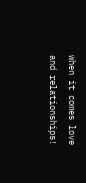when it comes love and relationships!